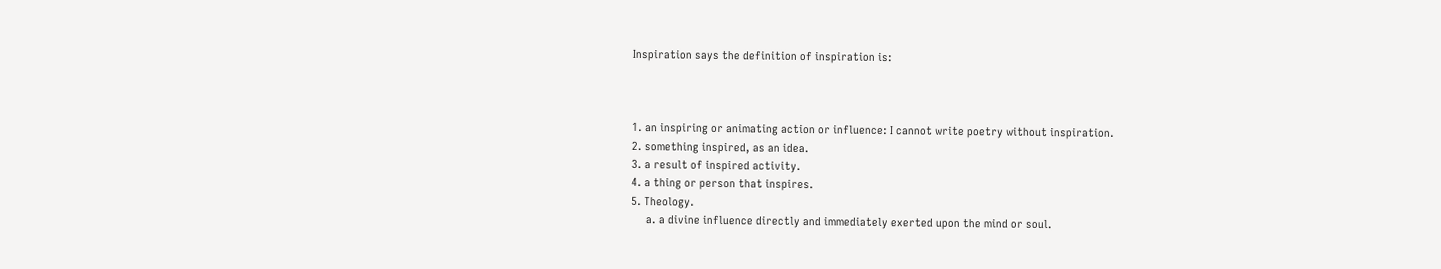Inspiration says the definition of inspiration is:



1. an inspiring or animating action or influence: I cannot write poetry without inspiration.
2. something inspired, as an idea.
3. a result of inspired activity.
4. a thing or person that inspires.
5. Theology.
     a. a divine influence directly and immediately exerted upon the mind or soul.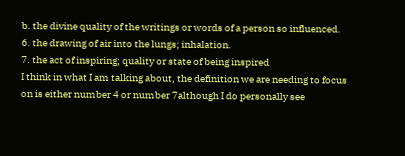b. the divine quality of the writings or words of a person so influenced.
6. the drawing of air into the lungs; inhalation.
7. the act of inspiring; quality or state of being inspired
I think in what I am talking about, the definition we are needing to focus on is either number 4 or number 7although I do personally see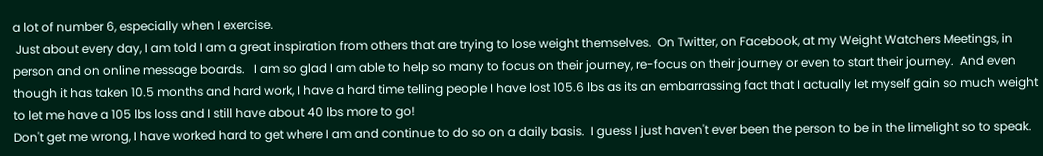a lot of number 6, especially when I exercise.
 Just about every day, I am told I am a great inspiration from others that are trying to lose weight themselves.  On Twitter, on Facebook, at my Weight Watchers Meetings, in person and on online message boards.   I am so glad I am able to help so many to focus on their journey, re-focus on their journey or even to start their journey.  And even though it has taken 10.5 months and hard work, I have a hard time telling people I have lost 105.6 lbs as its an embarrassing fact that I actually let myself gain so much weight to let me have a 105 lbs loss and I still have about 40 lbs more to go!
Don't get me wrong, I have worked hard to get where I am and continue to do so on a daily basis.  I guess I just haven't ever been the person to be in the limelight so to speak.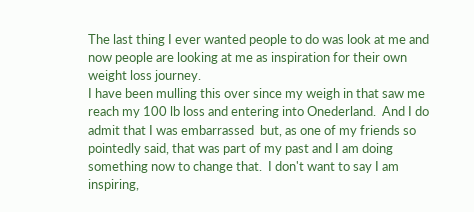The last thing I ever wanted people to do was look at me and now people are looking at me as inspiration for their own weight loss journey.
I have been mulling this over since my weigh in that saw me reach my 100 lb loss and entering into Onederland.  And I do admit that I was embarrassed  but, as one of my friends so pointedly said, that was part of my past and I am doing something now to change that.  I don't want to say I am inspiring,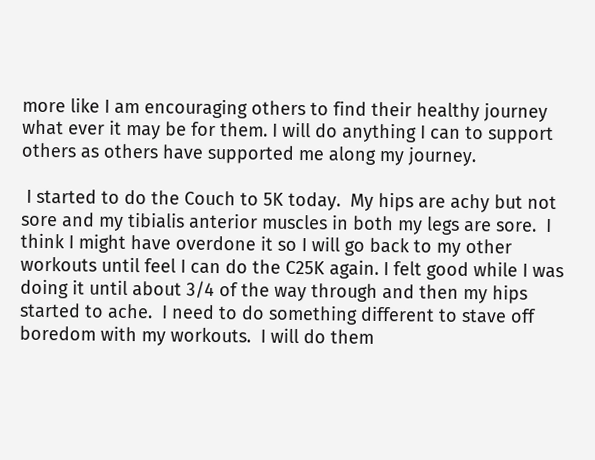more like I am encouraging others to find their healthy journey what ever it may be for them. I will do anything I can to support others as others have supported me along my journey.

 I started to do the Couch to 5K today.  My hips are achy but not sore and my tibialis anterior muscles in both my legs are sore.  I think I might have overdone it so I will go back to my other workouts until feel I can do the C25K again. I felt good while I was doing it until about 3/4 of the way through and then my hips started to ache.  I need to do something different to stave off boredom with my workouts.  I will do them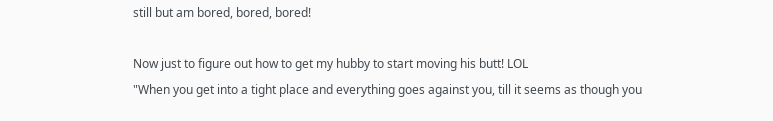still but am bored, bored, bored!

Now just to figure out how to get my hubby to start moving his butt! LOL
"When you get into a tight place and everything goes against you, till it seems as though you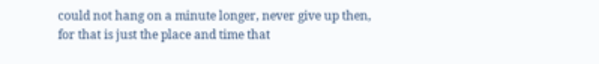could not hang on a minute longer, never give up then, for that is just the place and time that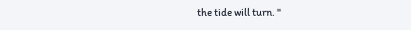the tide will turn. "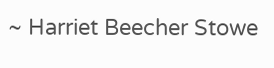~ Harriet Beecher Stowe